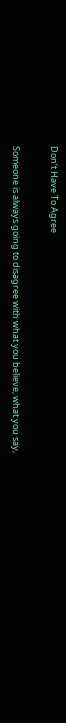Don’t Have To Agree

Someone is always going to disagree with what you believe, what you say,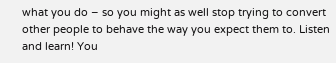what you do – so you might as well stop trying to convert other people to behave the way you expect them to. Listen and learn! You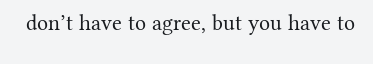don’t have to agree, but you have to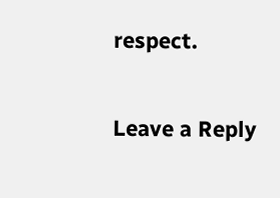respect.

Leave a Reply